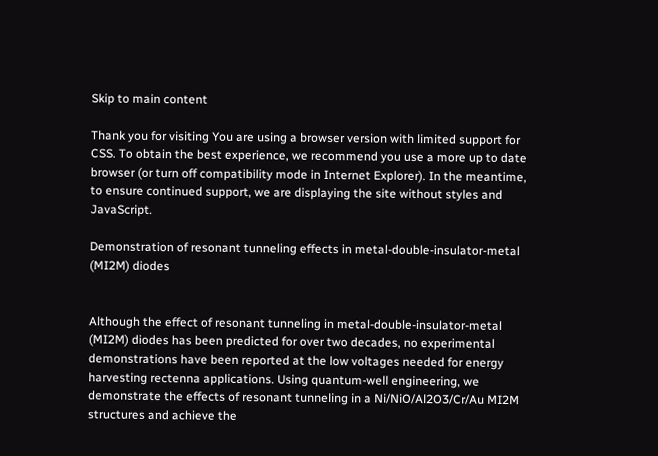Skip to main content

Thank you for visiting You are using a browser version with limited support for CSS. To obtain the best experience, we recommend you use a more up to date browser (or turn off compatibility mode in Internet Explorer). In the meantime, to ensure continued support, we are displaying the site without styles and JavaScript.

Demonstration of resonant tunneling effects in metal-double-insulator-metal (MI2M) diodes


Although the effect of resonant tunneling in metal-double-insulator-metal (MI2M) diodes has been predicted for over two decades, no experimental demonstrations have been reported at the low voltages needed for energy harvesting rectenna applications. Using quantum-well engineering, we demonstrate the effects of resonant tunneling in a Ni/NiO/Al2O3/Cr/Au MI2M structures and achieve the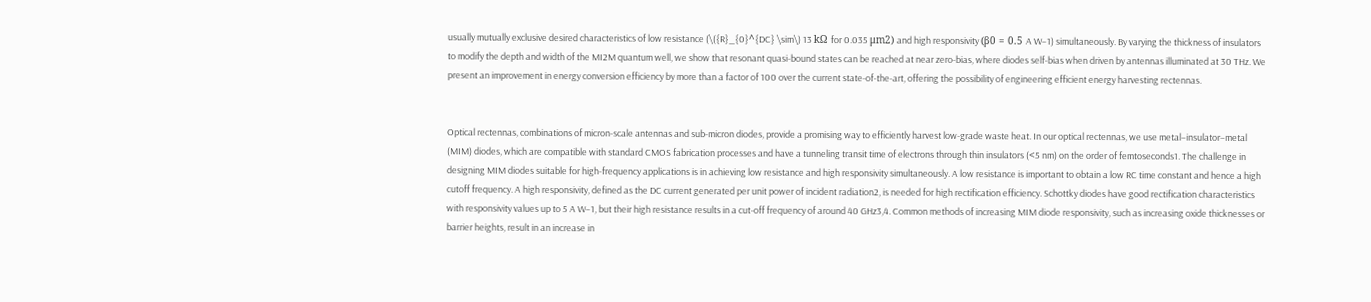usually mutually exclusive desired characteristics of low resistance (\({R}_{0}^{DC} \sim\) 13 kΩ for 0.035 μm2) and high responsivity (β0 = 0.5 A W−1) simultaneously. By varying the thickness of insulators to modify the depth and width of the MI2M quantum well, we show that resonant quasi-bound states can be reached at near zero-bias, where diodes self-bias when driven by antennas illuminated at 30 THz. We present an improvement in energy conversion efficiency by more than a factor of 100 over the current state-of-the-art, offering the possibility of engineering efficient energy harvesting rectennas.


Optical rectennas, combinations of micron-scale antennas and sub-micron diodes, provide a promising way to efficiently harvest low-grade waste heat. In our optical rectennas, we use metal–insulator–metal (MIM) diodes, which are compatible with standard CMOS fabrication processes and have a tunneling transit time of electrons through thin insulators (<5 nm) on the order of femtoseconds1. The challenge in designing MIM diodes suitable for high-frequency applications is in achieving low resistance and high responsivity simultaneously. A low resistance is important to obtain a low RC time constant and hence a high cutoff frequency. A high responsivity, defined as the DC current generated per unit power of incident radiation2, is needed for high rectification efficiency. Schottky diodes have good rectification characteristics with responsivity values up to 5 A W−1, but their high resistance results in a cut-off frequency of around 40 GHz3,4. Common methods of increasing MIM diode responsivity, such as increasing oxide thicknesses or barrier heights, result in an increase in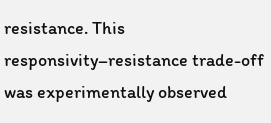resistance. This responsivity–resistance trade-off was experimentally observed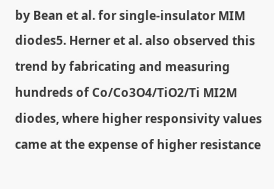by Bean et al. for single-insulator MIM diodes5. Herner et al. also observed this trend by fabricating and measuring hundreds of Co/Co3O4/TiO2/Ti MI2M diodes, where higher responsivity values came at the expense of higher resistance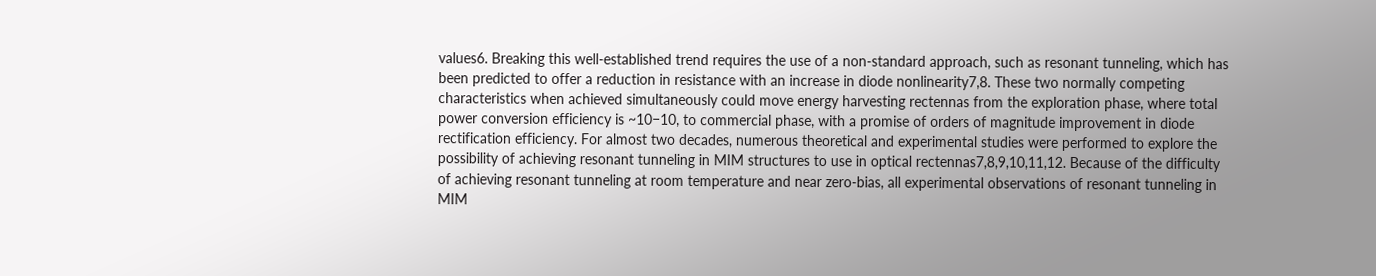values6. Breaking this well-established trend requires the use of a non-standard approach, such as resonant tunneling, which has been predicted to offer a reduction in resistance with an increase in diode nonlinearity7,8. These two normally competing characteristics when achieved simultaneously could move energy harvesting rectennas from the exploration phase, where total power conversion efficiency is ~10−10, to commercial phase, with a promise of orders of magnitude improvement in diode rectification efficiency. For almost two decades, numerous theoretical and experimental studies were performed to explore the possibility of achieving resonant tunneling in MIM structures to use in optical rectennas7,8,9,10,11,12. Because of the difficulty of achieving resonant tunneling at room temperature and near zero-bias, all experimental observations of resonant tunneling in MIM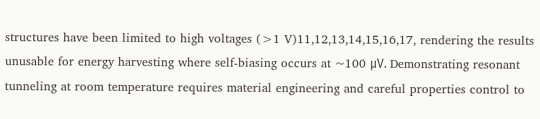structures have been limited to high voltages (>1 V)11,12,13,14,15,16,17, rendering the results unusable for energy harvesting where self-biasing occurs at ~100 μV. Demonstrating resonant tunneling at room temperature requires material engineering and careful properties control to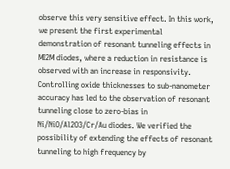observe this very sensitive effect. In this work, we present the first experimental demonstration of resonant tunneling effects in MI2M diodes, where a reduction in resistance is observed with an increase in responsivity. Controlling oxide thicknesses to sub-nanometer accuracy has led to the observation of resonant tunneling close to zero-bias in Ni/NiO/Al2O3/Cr/Au diodes. We verified the possibility of extending the effects of resonant tunneling to high frequency by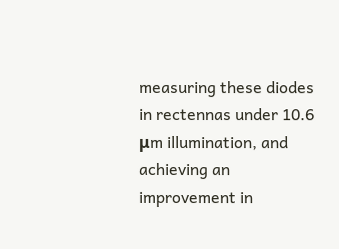measuring these diodes in rectennas under 10.6 μm illumination, and achieving an improvement in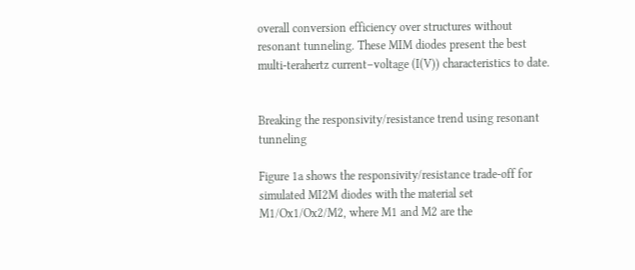overall conversion efficiency over structures without resonant tunneling. These MIM diodes present the best multi-terahertz current–voltage (I(V)) characteristics to date.


Breaking the responsivity/resistance trend using resonant tunneling

Figure 1a shows the responsivity/resistance trade-off for simulated MI2M diodes with the material set M1/Ox1/Ox2/M2, where M1 and M2 are the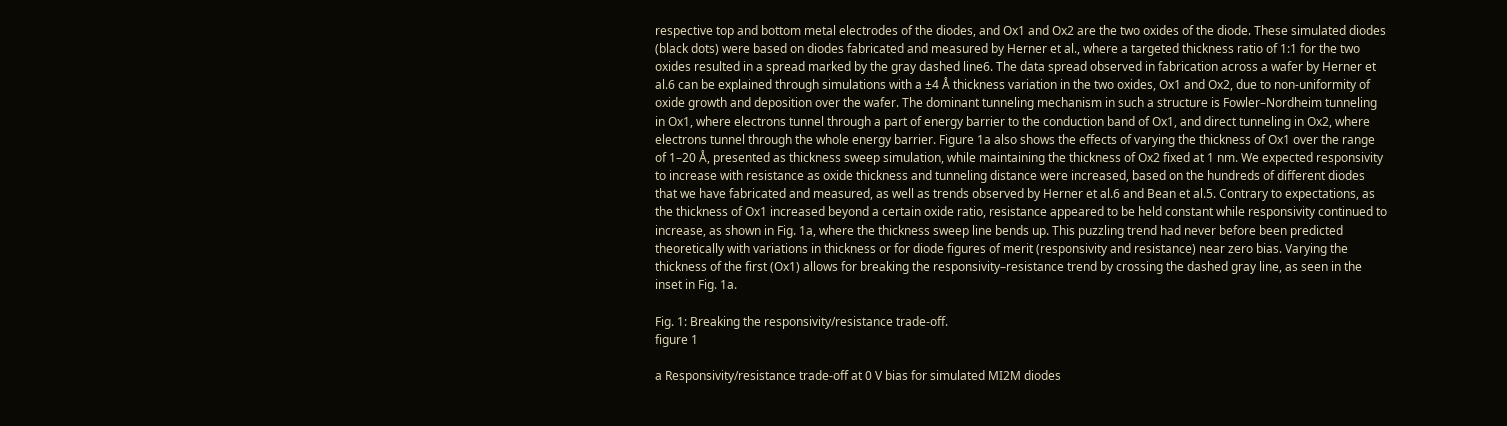respective top and bottom metal electrodes of the diodes, and Ox1 and Ox2 are the two oxides of the diode. These simulated diodes (black dots) were based on diodes fabricated and measured by Herner et al., where a targeted thickness ratio of 1:1 for the two oxides resulted in a spread marked by the gray dashed line6. The data spread observed in fabrication across a wafer by Herner et al.6 can be explained through simulations with a ±4 Å thickness variation in the two oxides, Ox1 and Ox2, due to non-uniformity of oxide growth and deposition over the wafer. The dominant tunneling mechanism in such a structure is Fowler–Nordheim tunneling in Ox1, where electrons tunnel through a part of energy barrier to the conduction band of Ox1, and direct tunneling in Ox2, where electrons tunnel through the whole energy barrier. Figure 1a also shows the effects of varying the thickness of Ox1 over the range of 1–20 Å, presented as thickness sweep simulation, while maintaining the thickness of Ox2 fixed at 1 nm. We expected responsivity to increase with resistance as oxide thickness and tunneling distance were increased, based on the hundreds of different diodes that we have fabricated and measured, as well as trends observed by Herner et al.6 and Bean et al.5. Contrary to expectations, as the thickness of Ox1 increased beyond a certain oxide ratio, resistance appeared to be held constant while responsivity continued to increase, as shown in Fig. 1a, where the thickness sweep line bends up. This puzzling trend had never before been predicted theoretically with variations in thickness or for diode figures of merit (responsivity and resistance) near zero bias. Varying the thickness of the first (Ox1) allows for breaking the responsivity–resistance trend by crossing the dashed gray line, as seen in the inset in Fig. 1a.

Fig. 1: Breaking the responsivity/resistance trade-off.
figure 1

a Responsivity/resistance trade-off at 0 V bias for simulated MI2M diodes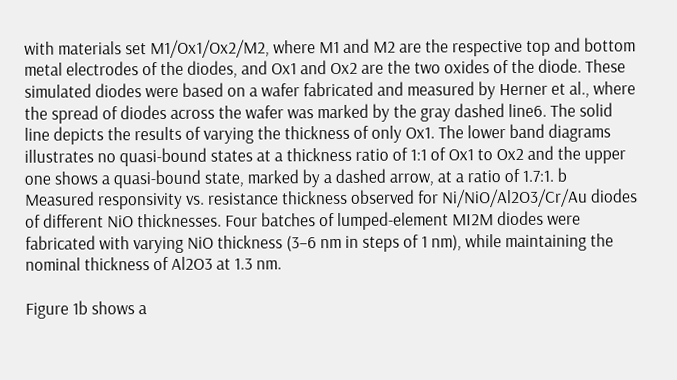with materials set M1/Ox1/Ox2/M2, where M1 and M2 are the respective top and bottom metal electrodes of the diodes, and Ox1 and Ox2 are the two oxides of the diode. These simulated diodes were based on a wafer fabricated and measured by Herner et al., where the spread of diodes across the wafer was marked by the gray dashed line6. The solid line depicts the results of varying the thickness of only Ox1. The lower band diagrams illustrates no quasi-bound states at a thickness ratio of 1:1 of Ox1 to Ox2 and the upper one shows a quasi-bound state, marked by a dashed arrow, at a ratio of 1.7:1. b Measured responsivity vs. resistance thickness observed for Ni/NiO/Al2O3/Cr/Au diodes of different NiO thicknesses. Four batches of lumped-element MI2M diodes were fabricated with varying NiO thickness (3–6 nm in steps of 1 nm), while maintaining the nominal thickness of Al2O3 at 1.3 nm.

Figure 1b shows a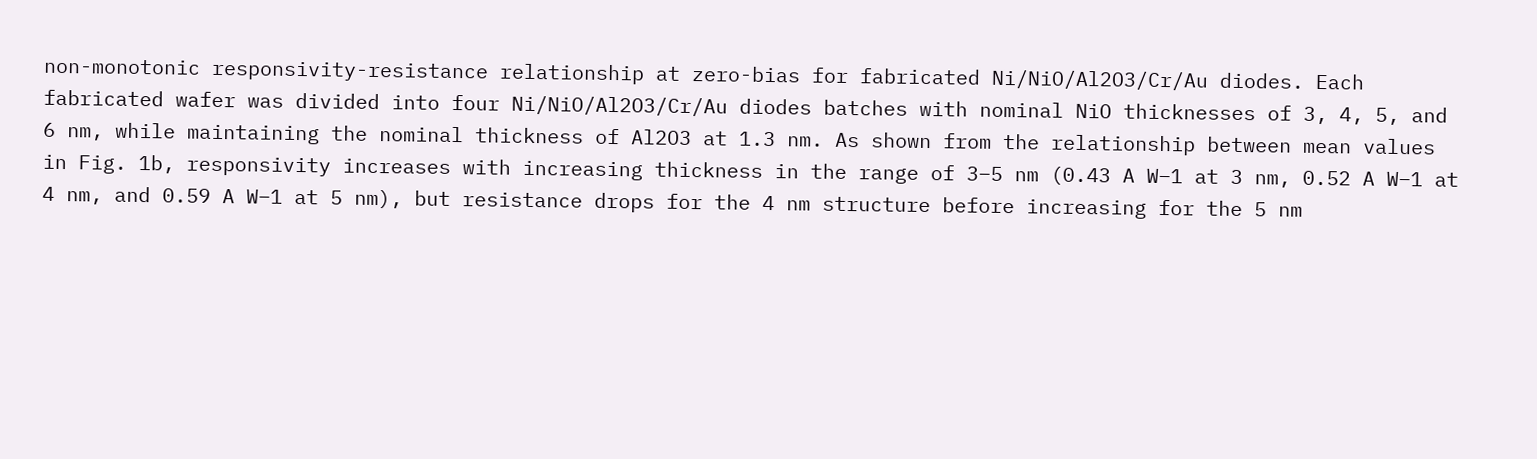non-monotonic responsivity-resistance relationship at zero-bias for fabricated Ni/NiO/Al2O3/Cr/Au diodes. Each fabricated wafer was divided into four Ni/NiO/Al2O3/Cr/Au diodes batches with nominal NiO thicknesses of 3, 4, 5, and 6 nm, while maintaining the nominal thickness of Al2O3 at 1.3 nm. As shown from the relationship between mean values in Fig. 1b, responsivity increases with increasing thickness in the range of 3–5 nm (0.43 A W−1 at 3 nm, 0.52 A W−1 at 4 nm, and 0.59 A W−1 at 5 nm), but resistance drops for the 4 nm structure before increasing for the 5 nm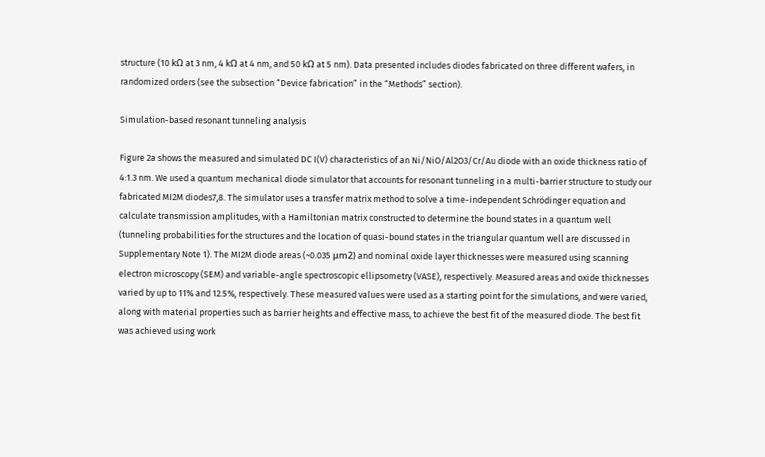structure (10 kΩ at 3 nm, 4 kΩ at 4 nm, and 50 kΩ at 5 nm). Data presented includes diodes fabricated on three different wafers, in randomized orders (see the subsection “Device fabrication” in the “Methods” section).

Simulation-based resonant tunneling analysis

Figure 2a shows the measured and simulated DC I(V) characteristics of an Ni/NiO/Al2O3/Cr/Au diode with an oxide thickness ratio of 4:1.3 nm. We used a quantum mechanical diode simulator that accounts for resonant tunneling in a multi-barrier structure to study our fabricated MI2M diodes7,8. The simulator uses a transfer matrix method to solve a time-independent Schrödinger equation and calculate transmission amplitudes, with a Hamiltonian matrix constructed to determine the bound states in a quantum well (tunneling probabilities for the structures and the location of quasi-bound states in the triangular quantum well are discussed in Supplementary Note 1). The MI2M diode areas (~0.035 μm2) and nominal oxide layer thicknesses were measured using scanning electron microscopy (SEM) and variable-angle spectroscopic ellipsometry (VASE), respectively. Measured areas and oxide thicknesses varied by up to 11% and 12.5%, respectively. These measured values were used as a starting point for the simulations, and were varied, along with material properties such as barrier heights and effective mass, to achieve the best fit of the measured diode. The best fit was achieved using work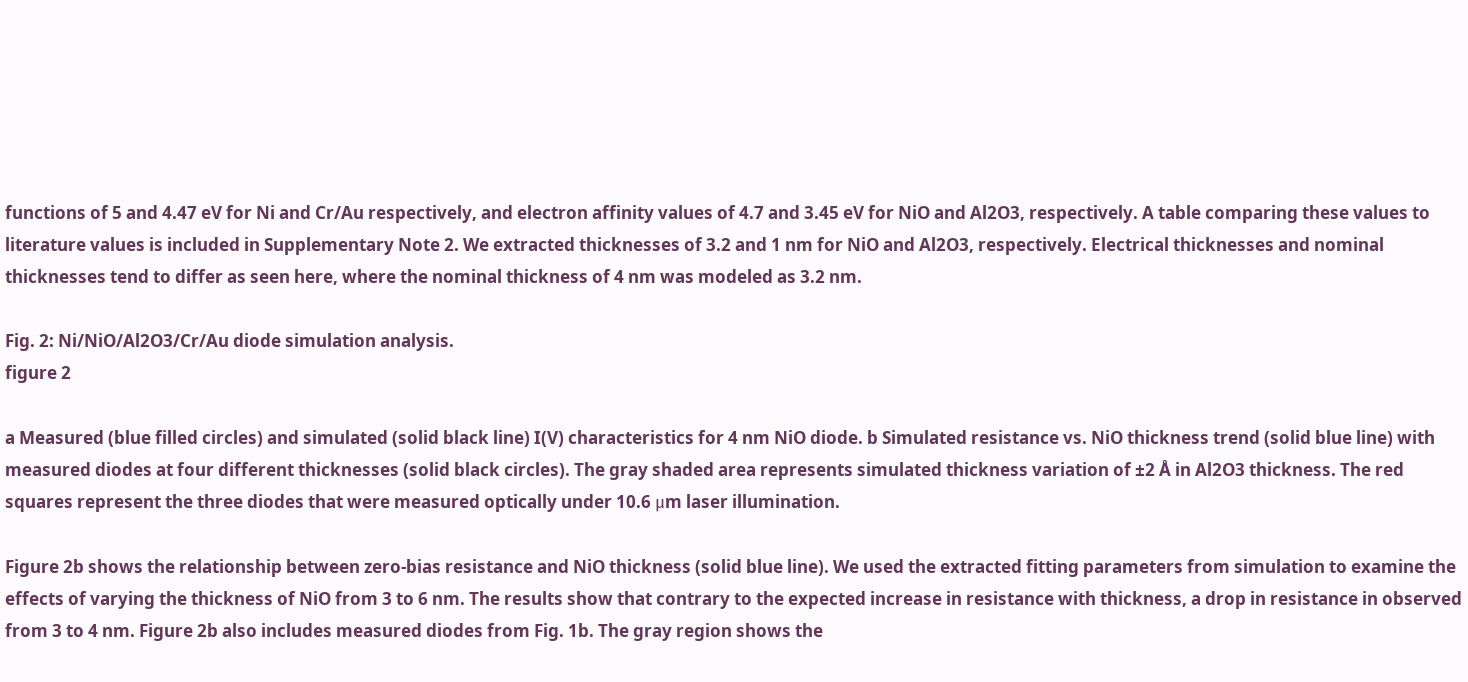functions of 5 and 4.47 eV for Ni and Cr/Au respectively, and electron affinity values of 4.7 and 3.45 eV for NiO and Al2O3, respectively. A table comparing these values to literature values is included in Supplementary Note 2. We extracted thicknesses of 3.2 and 1 nm for NiO and Al2O3, respectively. Electrical thicknesses and nominal thicknesses tend to differ as seen here, where the nominal thickness of 4 nm was modeled as 3.2 nm.

Fig. 2: Ni/NiO/Al2O3/Cr/Au diode simulation analysis.
figure 2

a Measured (blue filled circles) and simulated (solid black line) I(V) characteristics for 4 nm NiO diode. b Simulated resistance vs. NiO thickness trend (solid blue line) with measured diodes at four different thicknesses (solid black circles). The gray shaded area represents simulated thickness variation of ±2 Å in Al2O3 thickness. The red squares represent the three diodes that were measured optically under 10.6 μm laser illumination.

Figure 2b shows the relationship between zero-bias resistance and NiO thickness (solid blue line). We used the extracted fitting parameters from simulation to examine the effects of varying the thickness of NiO from 3 to 6 nm. The results show that contrary to the expected increase in resistance with thickness, a drop in resistance in observed from 3 to 4 nm. Figure 2b also includes measured diodes from Fig. 1b. The gray region shows the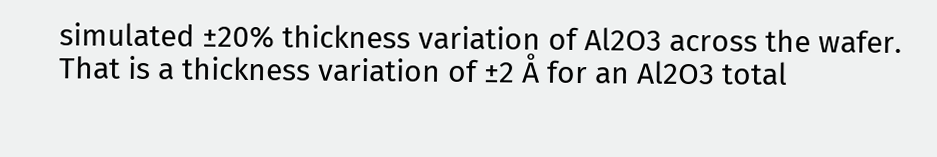simulated ±20% thickness variation of Al2O3 across the wafer. That is a thickness variation of ±2 Å for an Al2O3 total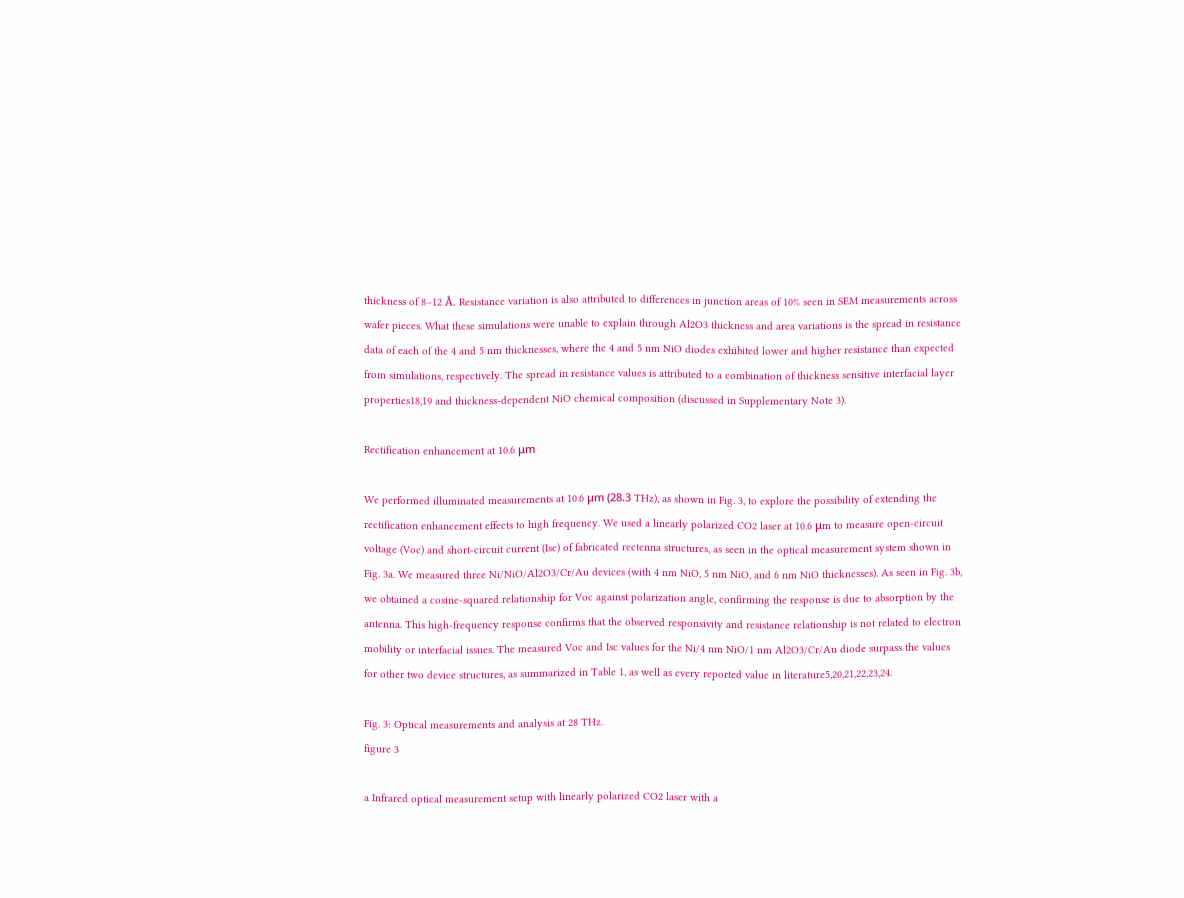thickness of 8–12 Å. Resistance variation is also attributed to differences in junction areas of 10% seen in SEM measurements across wafer pieces. What these simulations were unable to explain through Al2O3 thickness and area variations is the spread in resistance data of each of the 4 and 5 nm thicknesses, where the 4 and 5 nm NiO diodes exhibited lower and higher resistance than expected from simulations, respectively. The spread in resistance values is attributed to a combination of thickness sensitive interfacial layer properties18,19 and thickness-dependent NiO chemical composition (discussed in Supplementary Note 3).

Rectification enhancement at 10.6 μm

We performed illuminated measurements at 10.6 μm (28.3 THz), as shown in Fig. 3, to explore the possibility of extending the rectification enhancement effects to high frequency. We used a linearly polarized CO2 laser at 10.6 μm to measure open-circuit voltage (Voc) and short-circuit current (Isc) of fabricated rectenna structures, as seen in the optical measurement system shown in Fig. 3a. We measured three Ni/NiO/Al2O3/Cr/Au devices (with 4 nm NiO, 5 nm NiO, and 6 nm NiO thicknesses). As seen in Fig. 3b, we obtained a cosine-squared relationship for Voc against polarization angle, confirming the response is due to absorption by the antenna. This high-frequency response confirms that the observed responsivity and resistance relationship is not related to electron mobility or interfacial issues. The measured Voc and Isc values for the Ni/4 nm NiO/1 nm Al2O3/Cr/Au diode surpass the values for other two device structures, as summarized in Table 1, as well as every reported value in literature5,20,21,22,23,24.

Fig. 3: Optical measurements and analysis at 28 THz.
figure 3

a Infrared optical measurement setup with linearly polarized CO2 laser with a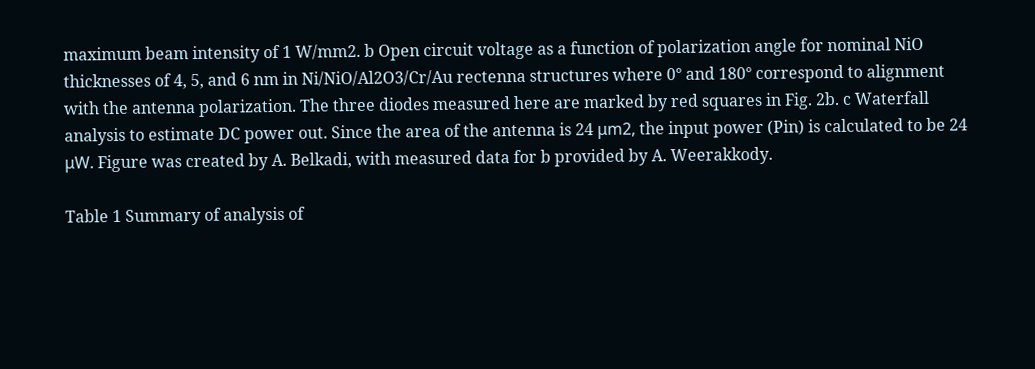maximum beam intensity of 1 W/mm2. b Open circuit voltage as a function of polarization angle for nominal NiO thicknesses of 4, 5, and 6 nm in Ni/NiO/Al2O3/Cr/Au rectenna structures where 0° and 180° correspond to alignment with the antenna polarization. The three diodes measured here are marked by red squares in Fig. 2b. c Waterfall analysis to estimate DC power out. Since the area of the antenna is 24 μm2, the input power (Pin) is calculated to be 24 μW. Figure was created by A. Belkadi, with measured data for b provided by A. Weerakkody.

Table 1 Summary of analysis of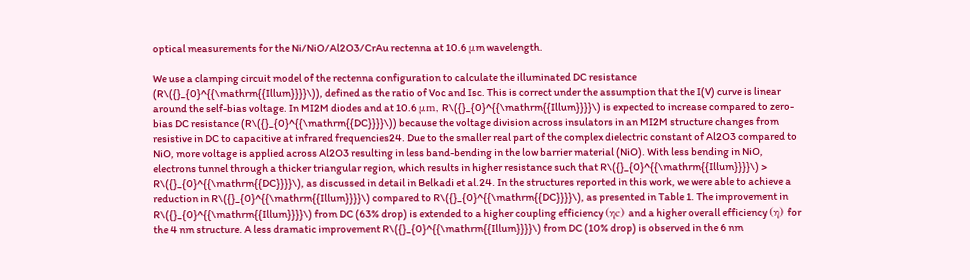optical measurements for the Ni/NiO/Al2O3/CrAu rectenna at 10.6 μm wavelength.

We use a clamping circuit model of the rectenna configuration to calculate the illuminated DC resistance (R\({}_{0}^{{\mathrm{{Illum}}}}\)), defined as the ratio of Voc and Isc. This is correct under the assumption that the I(V) curve is linear around the self-bias voltage. In MI2M diodes and at 10.6 μm, R\({}_{0}^{{\mathrm{{Illum}}}}\) is expected to increase compared to zero-bias DC resistance (R\({}_{0}^{{\mathrm{{DC}}}}\)) because the voltage division across insulators in an MI2M structure changes from resistive in DC to capacitive at infrared frequencies24. Due to the smaller real part of the complex dielectric constant of Al2O3 compared to NiO, more voltage is applied across Al2O3 resulting in less band-bending in the low barrier material (NiO). With less bending in NiO, electrons tunnel through a thicker triangular region, which results in higher resistance such that R\({}_{0}^{{\mathrm{{Illum}}}}\) > R\({}_{0}^{{\mathrm{{DC}}}}\), as discussed in detail in Belkadi et al.24. In the structures reported in this work, we were able to achieve a reduction in R\({}_{0}^{{\mathrm{{Illum}}}}\) compared to R\({}_{0}^{{\mathrm{{DC}}}}\), as presented in Table 1. The improvement in R\({}_{0}^{{\mathrm{{Illum}}}}\) from DC (63% drop) is extended to a higher coupling efficiency (ηc) and a higher overall efficiency (η) for the 4 nm structure. A less dramatic improvement R\({}_{0}^{{\mathrm{{Illum}}}}\) from DC (10% drop) is observed in the 6 nm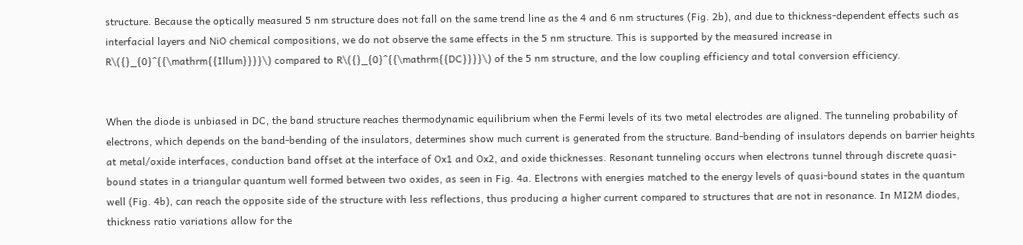structure. Because the optically measured 5 nm structure does not fall on the same trend line as the 4 and 6 nm structures (Fig. 2b), and due to thickness-dependent effects such as interfacial layers and NiO chemical compositions, we do not observe the same effects in the 5 nm structure. This is supported by the measured increase in R\({}_{0}^{{\mathrm{{Illum}}}}\) compared to R\({}_{0}^{{\mathrm{{DC}}}}\) of the 5 nm structure, and the low coupling efficiency and total conversion efficiency.


When the diode is unbiased in DC, the band structure reaches thermodynamic equilibrium when the Fermi levels of its two metal electrodes are aligned. The tunneling probability of electrons, which depends on the band-bending of the insulators, determines show much current is generated from the structure. Band-bending of insulators depends on barrier heights at metal/oxide interfaces, conduction band offset at the interface of Ox1 and Ox2, and oxide thicknesses. Resonant tunneling occurs when electrons tunnel through discrete quasi-bound states in a triangular quantum well formed between two oxides, as seen in Fig. 4a. Electrons with energies matched to the energy levels of quasi-bound states in the quantum well (Fig. 4b), can reach the opposite side of the structure with less reflections, thus producing a higher current compared to structures that are not in resonance. In MI2M diodes, thickness ratio variations allow for the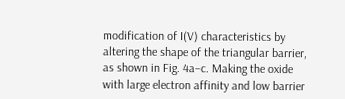modification of I(V) characteristics by altering the shape of the triangular barrier, as shown in Fig. 4a–c. Making the oxide with large electron affinity and low barrier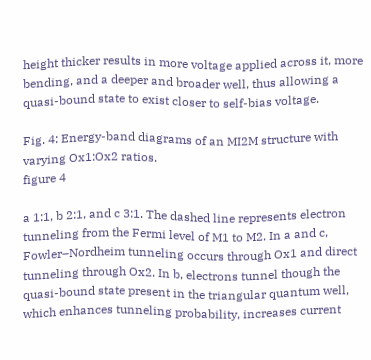height thicker results in more voltage applied across it, more bending, and a deeper and broader well, thus allowing a quasi-bound state to exist closer to self-bias voltage.

Fig. 4: Energy-band diagrams of an MI2M structure with varying Ox1:Ox2 ratios.
figure 4

a 1:1, b 2:1, and c 3:1. The dashed line represents electron tunneling from the Fermi level of M1 to M2. In a and c, Fowler–Nordheim tunneling occurs through Ox1 and direct tunneling through Ox2. In b, electrons tunnel though the quasi-bound state present in the triangular quantum well, which enhances tunneling probability, increases current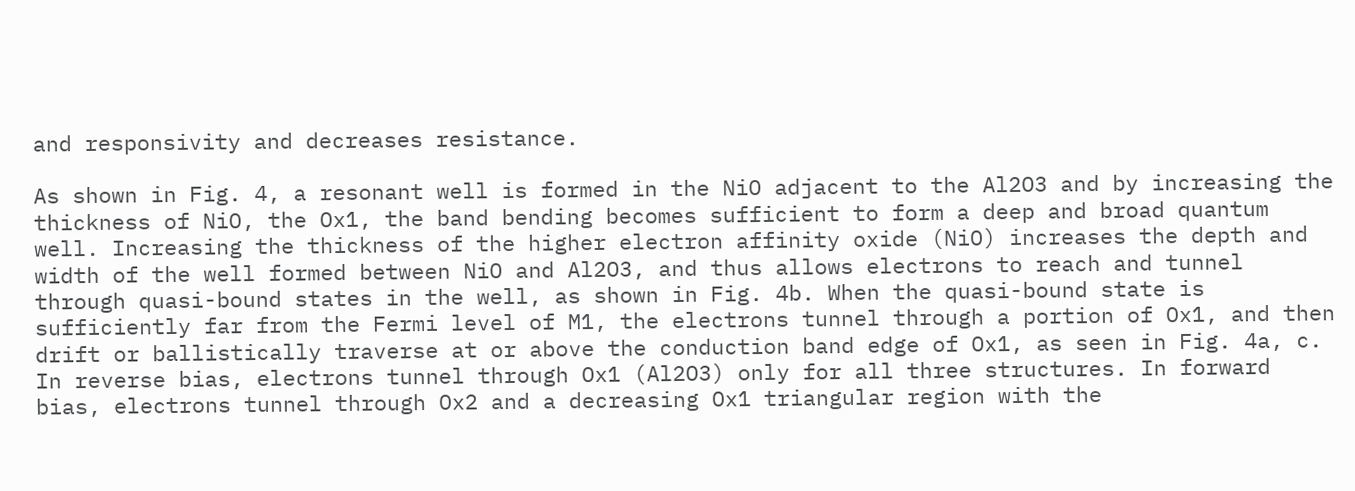and responsivity and decreases resistance.

As shown in Fig. 4, a resonant well is formed in the NiO adjacent to the Al2O3 and by increasing the thickness of NiO, the Ox1, the band bending becomes sufficient to form a deep and broad quantum well. Increasing the thickness of the higher electron affinity oxide (NiO) increases the depth and width of the well formed between NiO and Al2O3, and thus allows electrons to reach and tunnel through quasi-bound states in the well, as shown in Fig. 4b. When the quasi-bound state is sufficiently far from the Fermi level of M1, the electrons tunnel through a portion of Ox1, and then drift or ballistically traverse at or above the conduction band edge of Ox1, as seen in Fig. 4a, c. In reverse bias, electrons tunnel through Ox1 (Al2O3) only for all three structures. In forward bias, electrons tunnel through Ox2 and a decreasing Ox1 triangular region with the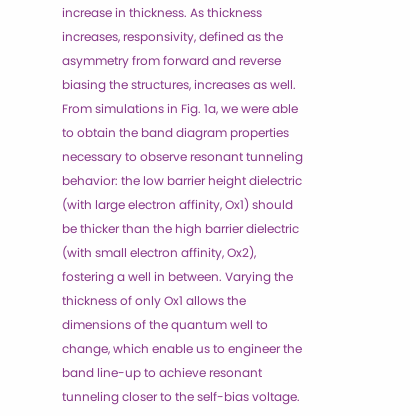increase in thickness. As thickness increases, responsivity, defined as the asymmetry from forward and reverse biasing the structures, increases as well. From simulations in Fig. 1a, we were able to obtain the band diagram properties necessary to observe resonant tunneling behavior: the low barrier height dielectric (with large electron affinity, Ox1) should be thicker than the high barrier dielectric (with small electron affinity, Ox2), fostering a well in between. Varying the thickness of only Ox1 allows the dimensions of the quantum well to change, which enable us to engineer the band line-up to achieve resonant tunneling closer to the self-bias voltage.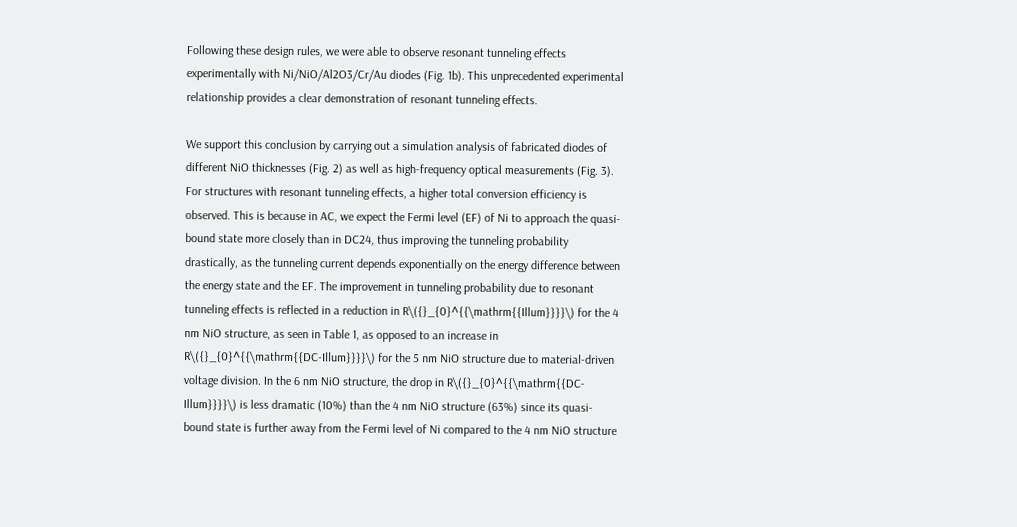Following these design rules, we were able to observe resonant tunneling effects experimentally with Ni/NiO/Al2O3/Cr/Au diodes (Fig. 1b). This unprecedented experimental relationship provides a clear demonstration of resonant tunneling effects.

We support this conclusion by carrying out a simulation analysis of fabricated diodes of different NiO thicknesses (Fig. 2) as well as high-frequency optical measurements (Fig. 3). For structures with resonant tunneling effects, a higher total conversion efficiency is observed. This is because in AC, we expect the Fermi level (EF) of Ni to approach the quasi-bound state more closely than in DC24, thus improving the tunneling probability drastically, as the tunneling current depends exponentially on the energy difference between the energy state and the EF. The improvement in tunneling probability due to resonant tunneling effects is reflected in a reduction in R\({}_{0}^{{\mathrm{{Illum}}}}\) for the 4 nm NiO structure, as seen in Table 1, as opposed to an increase in R\({}_{0}^{{\mathrm{{DC-Illum}}}}\) for the 5 nm NiO structure due to material-driven voltage division. In the 6 nm NiO structure, the drop in R\({}_{0}^{{\mathrm{{DC-Illum}}}}\) is less dramatic (10%) than the 4 nm NiO structure (63%) since its quasi-bound state is further away from the Fermi level of Ni compared to the 4 nm NiO structure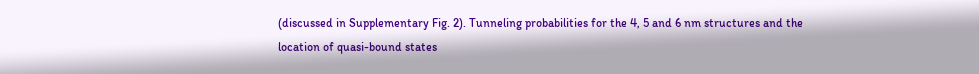(discussed in Supplementary Fig. 2). Tunneling probabilities for the 4, 5 and 6 nm structures and the location of quasi-bound states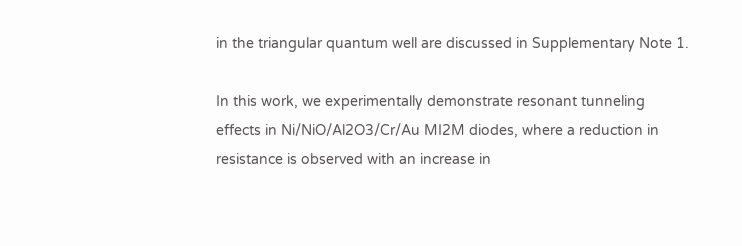in the triangular quantum well are discussed in Supplementary Note 1.

In this work, we experimentally demonstrate resonant tunneling effects in Ni/NiO/Al2O3/Cr/Au MI2M diodes, where a reduction in resistance is observed with an increase in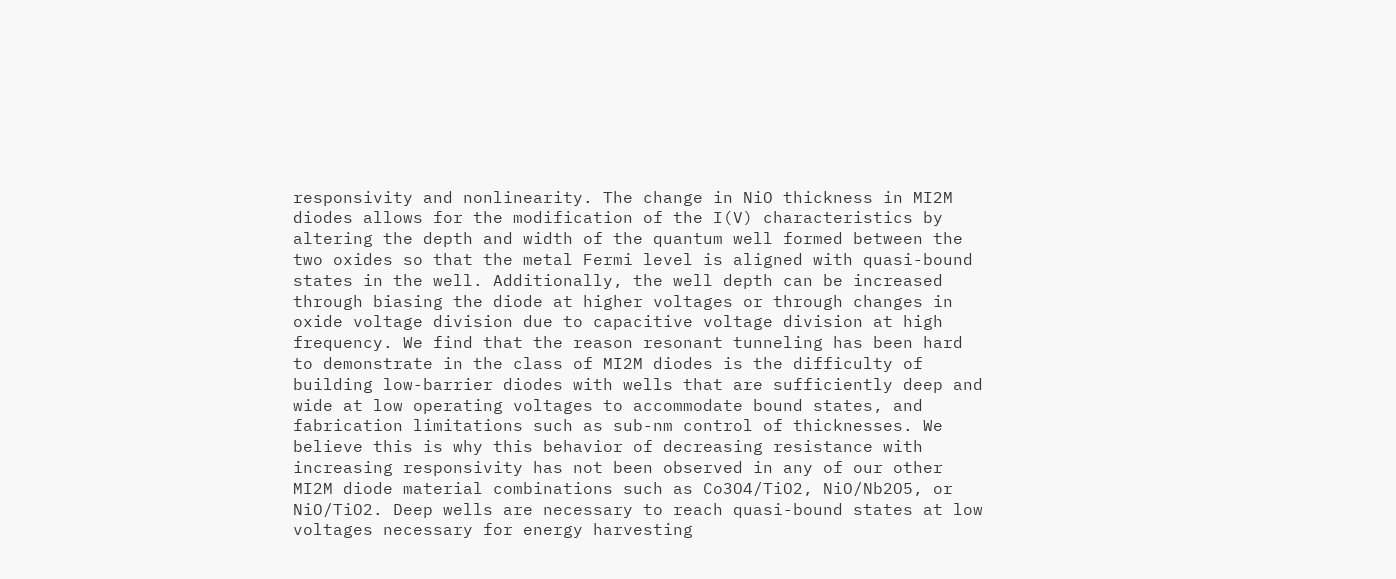responsivity and nonlinearity. The change in NiO thickness in MI2M diodes allows for the modification of the I(V) characteristics by altering the depth and width of the quantum well formed between the two oxides so that the metal Fermi level is aligned with quasi-bound states in the well. Additionally, the well depth can be increased through biasing the diode at higher voltages or through changes in oxide voltage division due to capacitive voltage division at high frequency. We find that the reason resonant tunneling has been hard to demonstrate in the class of MI2M diodes is the difficulty of building low-barrier diodes with wells that are sufficiently deep and wide at low operating voltages to accommodate bound states, and fabrication limitations such as sub-nm control of thicknesses. We believe this is why this behavior of decreasing resistance with increasing responsivity has not been observed in any of our other MI2M diode material combinations such as Co3O4/TiO2, NiO/Nb2O5, or NiO/TiO2. Deep wells are necessary to reach quasi-bound states at low voltages necessary for energy harvesting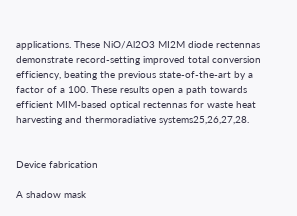applications. These NiO/Al2O3 MI2M diode rectennas demonstrate record-setting improved total conversion efficiency, beating the previous state-of-the-art by a factor of a 100. These results open a path towards efficient MIM-based optical rectennas for waste heat harvesting and thermoradiative systems25,26,27,28.


Device fabrication

A shadow mask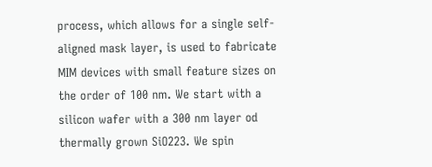process, which allows for a single self-aligned mask layer, is used to fabricate MIM devices with small feature sizes on the order of 100 nm. We start with a silicon wafer with a 300 nm layer od thermally grown SiO223. We spin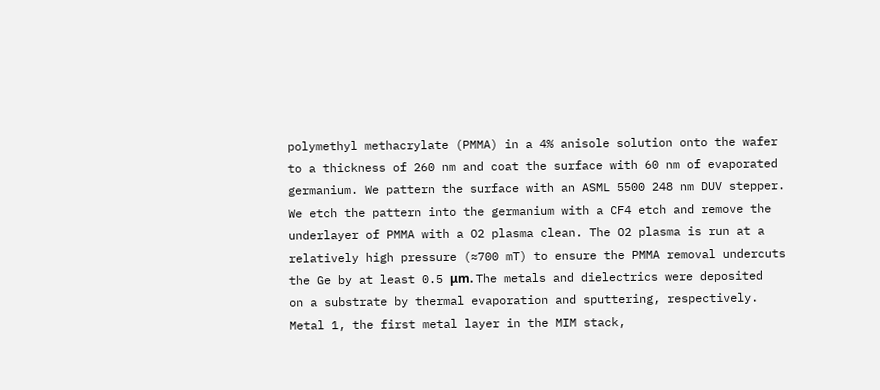polymethyl methacrylate (PMMA) in a 4% anisole solution onto the wafer to a thickness of 260 nm and coat the surface with 60 nm of evaporated germanium. We pattern the surface with an ASML 5500 248 nm DUV stepper. We etch the pattern into the germanium with a CF4 etch and remove the underlayer of PMMA with a O2 plasma clean. The O2 plasma is run at a relatively high pressure (≈700 mT) to ensure the PMMA removal undercuts the Ge by at least 0.5 μm. The metals and dielectrics were deposited on a substrate by thermal evaporation and sputtering, respectively. Metal 1, the first metal layer in the MIM stack,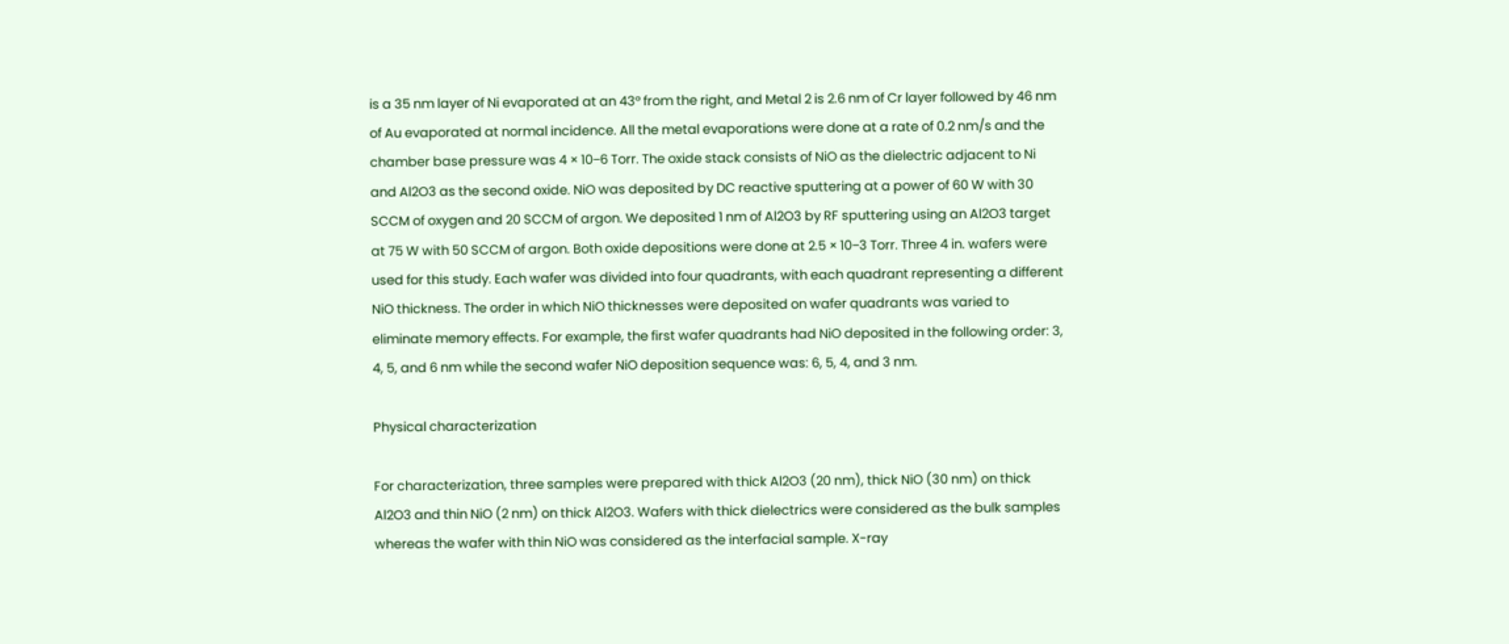is a 35 nm layer of Ni evaporated at an 43° from the right, and Metal 2 is 2.6 nm of Cr layer followed by 46 nm of Au evaporated at normal incidence. All the metal evaporations were done at a rate of 0.2 nm/s and the chamber base pressure was 4 × 10−6 Torr. The oxide stack consists of NiO as the dielectric adjacent to Ni and Al2O3 as the second oxide. NiO was deposited by DC reactive sputtering at a power of 60 W with 30 SCCM of oxygen and 20 SCCM of argon. We deposited 1 nm of Al2O3 by RF sputtering using an Al2O3 target at 75 W with 50 SCCM of argon. Both oxide depositions were done at 2.5 × 10−3 Torr. Three 4 in. wafers were used for this study. Each wafer was divided into four quadrants, with each quadrant representing a different NiO thickness. The order in which NiO thicknesses were deposited on wafer quadrants was varied to eliminate memory effects. For example, the first wafer quadrants had NiO deposited in the following order: 3, 4, 5, and 6 nm while the second wafer NiO deposition sequence was: 6, 5, 4, and 3 nm.

Physical characterization

For characterization, three samples were prepared with thick Al2O3 (20 nm), thick NiO (30 nm) on thick Al2O3 and thin NiO (2 nm) on thick Al2O3. Wafers with thick dielectrics were considered as the bulk samples whereas the wafer with thin NiO was considered as the interfacial sample. X-ray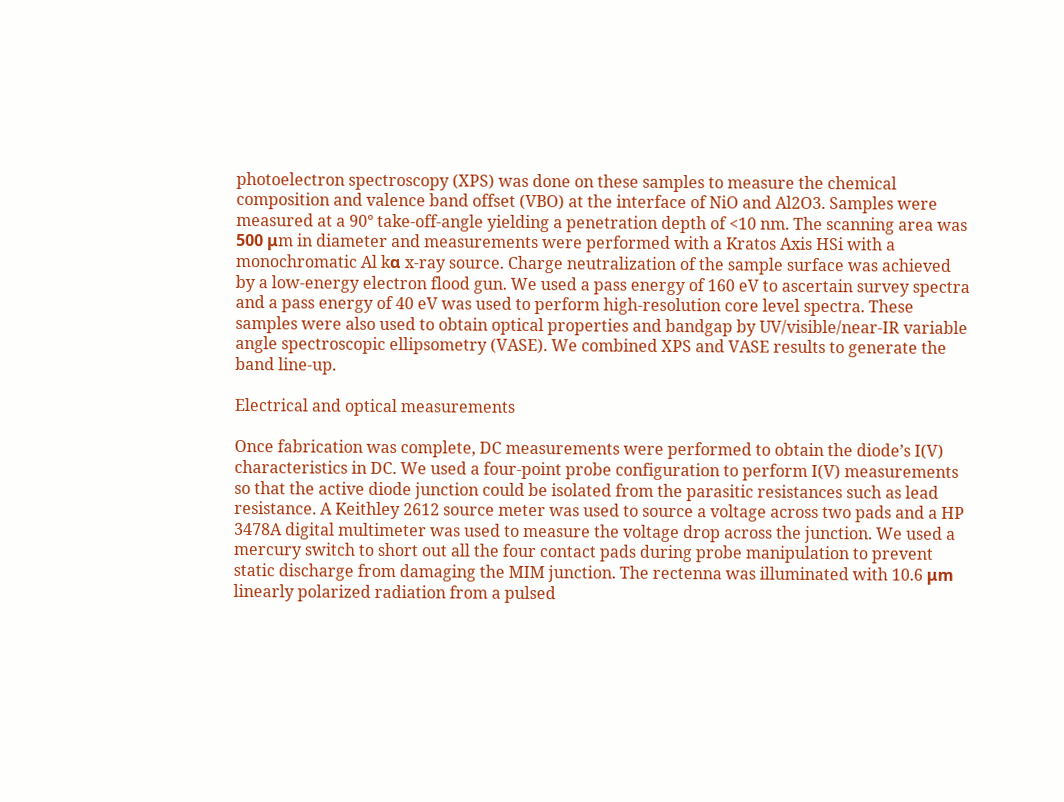photoelectron spectroscopy (XPS) was done on these samples to measure the chemical composition and valence band offset (VBO) at the interface of NiO and Al2O3. Samples were measured at a 90° take-off-angle yielding a penetration depth of <10 nm. The scanning area was 500 μm in diameter and measurements were performed with a Kratos Axis HSi with a monochromatic Al kα x-ray source. Charge neutralization of the sample surface was achieved by a low-energy electron flood gun. We used a pass energy of 160 eV to ascertain survey spectra and a pass energy of 40 eV was used to perform high-resolution core level spectra. These samples were also used to obtain optical properties and bandgap by UV/visible/near-IR variable angle spectroscopic ellipsometry (VASE). We combined XPS and VASE results to generate the band line-up.

Electrical and optical measurements

Once fabrication was complete, DC measurements were performed to obtain the diode’s I(V) characteristics in DC. We used a four-point probe configuration to perform I(V) measurements so that the active diode junction could be isolated from the parasitic resistances such as lead resistance. A Keithley 2612 source meter was used to source a voltage across two pads and a HP 3478A digital multimeter was used to measure the voltage drop across the junction. We used a mercury switch to short out all the four contact pads during probe manipulation to prevent static discharge from damaging the MIM junction. The rectenna was illuminated with 10.6 μm linearly polarized radiation from a pulsed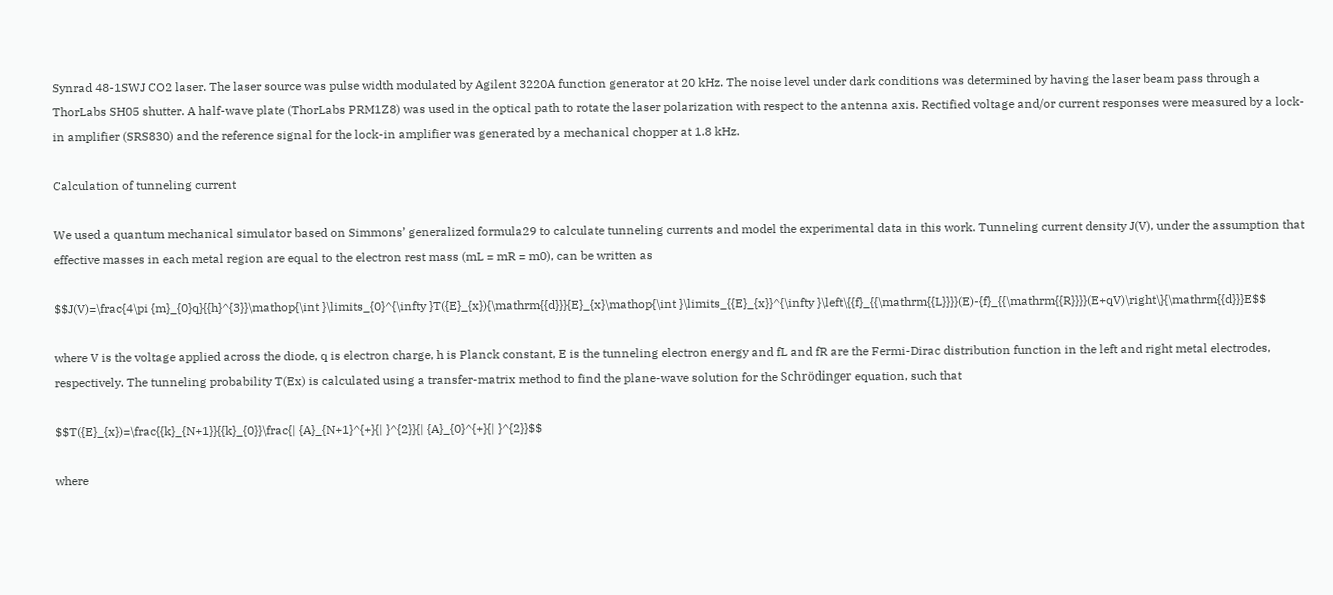Synrad 48-1SWJ CO2 laser. The laser source was pulse width modulated by Agilent 3220A function generator at 20 kHz. The noise level under dark conditions was determined by having the laser beam pass through a ThorLabs SH05 shutter. A half-wave plate (ThorLabs PRM1Z8) was used in the optical path to rotate the laser polarization with respect to the antenna axis. Rectified voltage and/or current responses were measured by a lock-in amplifier (SRS830) and the reference signal for the lock-in amplifier was generated by a mechanical chopper at 1.8 kHz.

Calculation of tunneling current

We used a quantum mechanical simulator based on Simmons’ generalized formula29 to calculate tunneling currents and model the experimental data in this work. Tunneling current density J(V), under the assumption that effective masses in each metal region are equal to the electron rest mass (mL = mR = m0), can be written as

$$J(V)=\frac{4\pi {m}_{0}q}{{h}^{3}}\mathop{\int }\limits_{0}^{\infty }T({E}_{x}){\mathrm{{d}}}{E}_{x}\mathop{\int }\limits_{{E}_{x}}^{\infty }\left\{{f}_{{\mathrm{{L}}}}(E)-{f}_{{\mathrm{{R}}}}(E+qV)\right\}{\mathrm{{d}}}E$$

where V is the voltage applied across the diode, q is electron charge, h is Planck constant, E is the tunneling electron energy and fL and fR are the Fermi-Dirac distribution function in the left and right metal electrodes, respectively. The tunneling probability T(Ex) is calculated using a transfer-matrix method to find the plane-wave solution for the Schrödinger equation, such that

$$T({E}_{x})=\frac{{k}_{N+1}}{{k}_{0}}\frac{| {A}_{N+1}^{+}{| }^{2}}{| {A}_{0}^{+}{| }^{2}}$$

where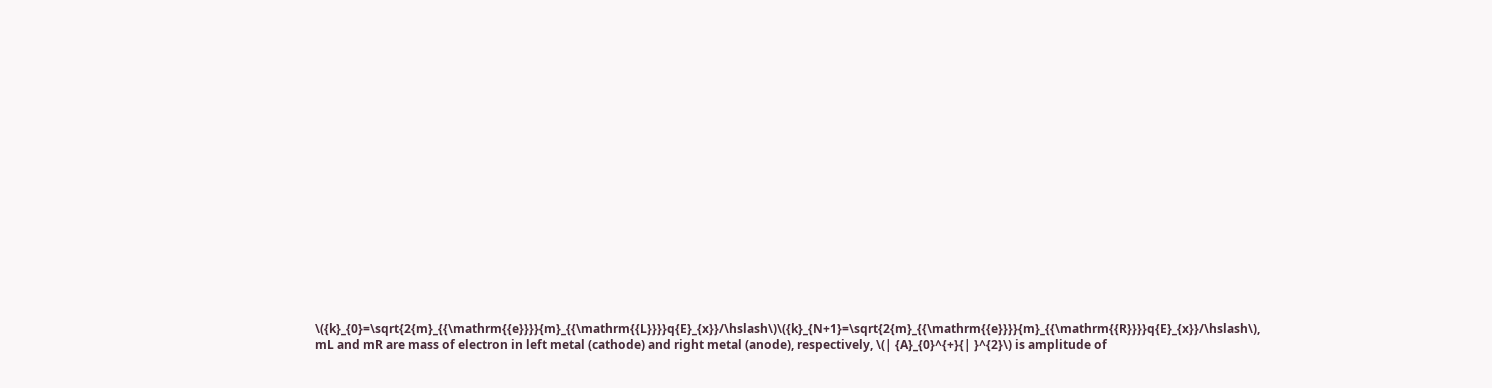\({k}_{0}=\sqrt{2{m}_{{\mathrm{{e}}}}{m}_{{\mathrm{{L}}}}q{E}_{x}}/\hslash\)\({k}_{N+1}=\sqrt{2{m}_{{\mathrm{{e}}}}{m}_{{\mathrm{{R}}}}q{E}_{x}}/\hslash\), mL and mR are mass of electron in left metal (cathode) and right metal (anode), respectively, \(| {A}_{0}^{+}{| }^{2}\) is amplitude of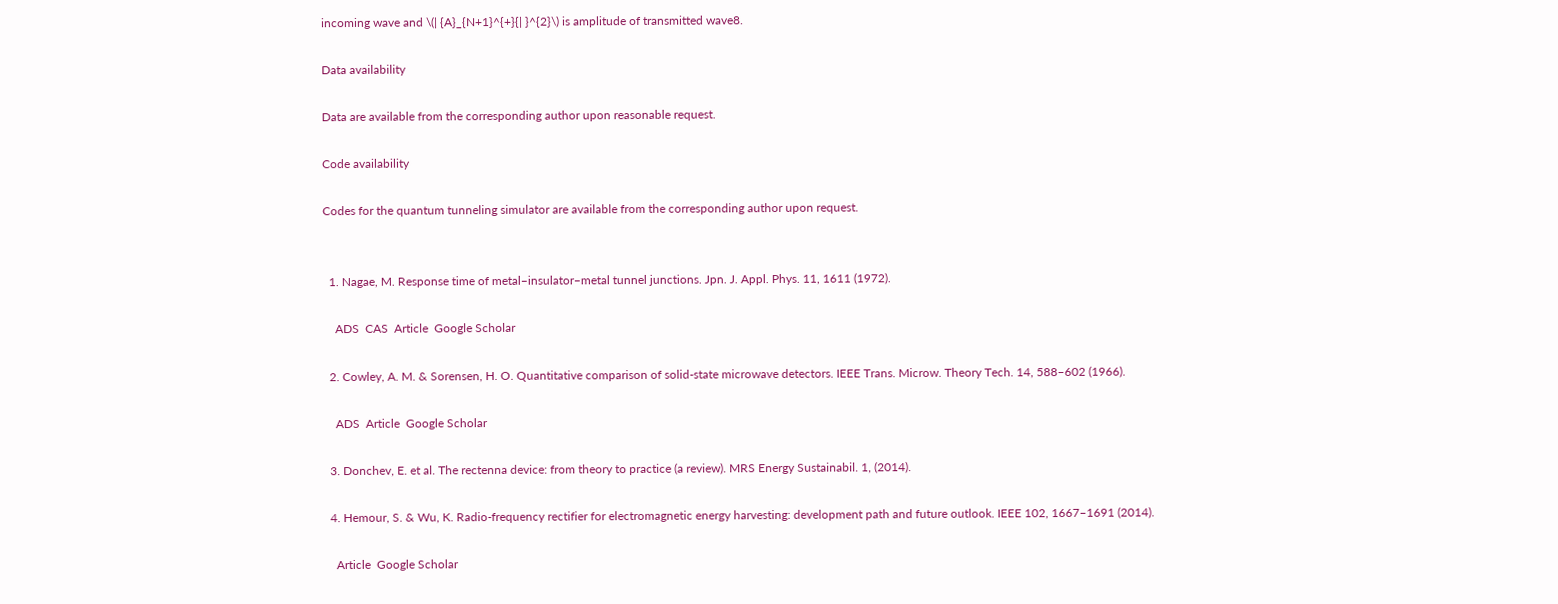incoming wave and \(| {A}_{N+1}^{+}{| }^{2}\) is amplitude of transmitted wave8.

Data availability

Data are available from the corresponding author upon reasonable request.

Code availability

Codes for the quantum tunneling simulator are available from the corresponding author upon request.


  1. Nagae, M. Response time of metal–insulator–metal tunnel junctions. Jpn. J. Appl. Phys. 11, 1611 (1972).

    ADS  CAS  Article  Google Scholar

  2. Cowley, A. M. & Sorensen, H. O. Quantitative comparison of solid-state microwave detectors. IEEE Trans. Microw. Theory Tech. 14, 588–602 (1966).

    ADS  Article  Google Scholar

  3. Donchev, E. et al. The rectenna device: from theory to practice (a review). MRS Energy Sustainabil. 1, (2014).

  4. Hemour, S. & Wu, K. Radio-frequency rectifier for electromagnetic energy harvesting: development path and future outlook. IEEE 102, 1667–1691 (2014).

    Article  Google Scholar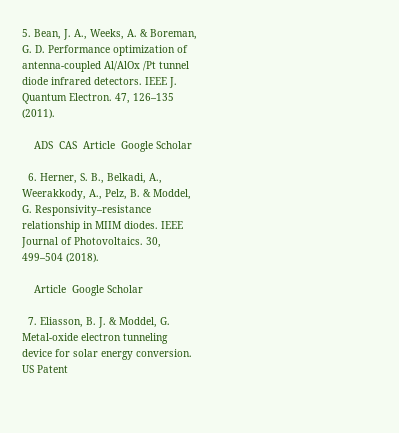5. Bean, J. A., Weeks, A. & Boreman, G. D. Performance optimization of antenna-coupled Al/AlOx /Pt tunnel diode infrared detectors. IEEE J. Quantum Electron. 47, 126–135 (2011).

    ADS  CAS  Article  Google Scholar

  6. Herner, S. B., Belkadi, A., Weerakkody, A., Pelz, B. & Moddel, G. Responsivity–resistance relationship in MIIM diodes. IEEE Journal of Photovoltaics. 30, 499–504 (2018).

    Article  Google Scholar

  7. Eliasson, B. J. & Moddel, G. Metal-oxide electron tunneling device for solar energy conversion. US Patent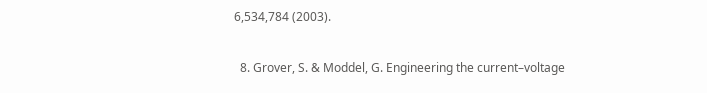6,534,784 (2003).

  8. Grover, S. & Moddel, G. Engineering the current–voltage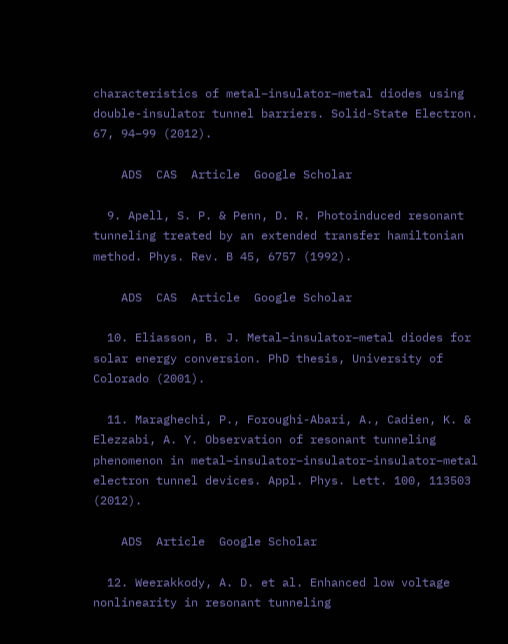characteristics of metal–insulator–metal diodes using double-insulator tunnel barriers. Solid-State Electron. 67, 94–99 (2012).

    ADS  CAS  Article  Google Scholar

  9. Apell, S. P. & Penn, D. R. Photoinduced resonant tunneling treated by an extended transfer hamiltonian method. Phys. Rev. B 45, 6757 (1992).

    ADS  CAS  Article  Google Scholar

  10. Eliasson, B. J. Metal–insulator–metal diodes for solar energy conversion. PhD thesis, University of Colorado (2001).

  11. Maraghechi, P., Foroughi-Abari, A., Cadien, K. & Elezzabi, A. Y. Observation of resonant tunneling phenomenon in metal–insulator–insulator–insulator–metal electron tunnel devices. Appl. Phys. Lett. 100, 113503 (2012).

    ADS  Article  Google Scholar

  12. Weerakkody, A. D. et al. Enhanced low voltage nonlinearity in resonant tunneling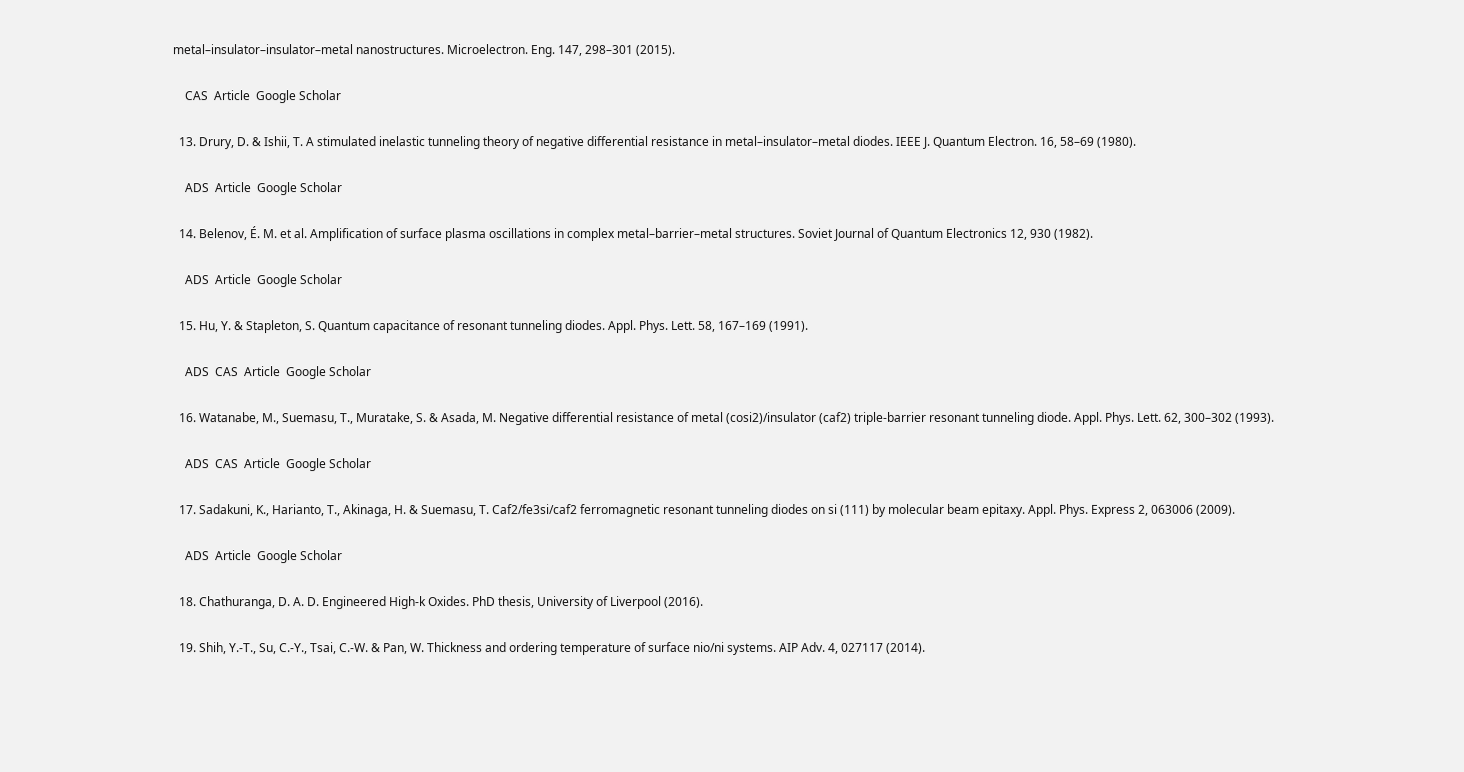metal–insulator–insulator–metal nanostructures. Microelectron. Eng. 147, 298–301 (2015).

    CAS  Article  Google Scholar

  13. Drury, D. & Ishii, T. A stimulated inelastic tunneling theory of negative differential resistance in metal–insulator–metal diodes. IEEE J. Quantum Electron. 16, 58–69 (1980).

    ADS  Article  Google Scholar

  14. Belenov, É. M. et al. Amplification of surface plasma oscillations in complex metal–barrier–metal structures. Soviet Journal of Quantum Electronics 12, 930 (1982).

    ADS  Article  Google Scholar

  15. Hu, Y. & Stapleton, S. Quantum capacitance of resonant tunneling diodes. Appl. Phys. Lett. 58, 167–169 (1991).

    ADS  CAS  Article  Google Scholar

  16. Watanabe, M., Suemasu, T., Muratake, S. & Asada, M. Negative differential resistance of metal (cosi2)/insulator (caf2) triple-barrier resonant tunneling diode. Appl. Phys. Lett. 62, 300–302 (1993).

    ADS  CAS  Article  Google Scholar

  17. Sadakuni, K., Harianto, T., Akinaga, H. & Suemasu, T. Caf2/fe3si/caf2 ferromagnetic resonant tunneling diodes on si (111) by molecular beam epitaxy. Appl. Phys. Express 2, 063006 (2009).

    ADS  Article  Google Scholar

  18. Chathuranga, D. A. D. Engineered High-k Oxides. PhD thesis, University of Liverpool (2016).

  19. Shih, Y.-T., Su, C.-Y., Tsai, C.-W. & Pan, W. Thickness and ordering temperature of surface nio/ni systems. AIP Adv. 4, 027117 (2014).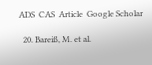ADS  CAS  Article  Google Scholar

  20. Bareiß, M. et al.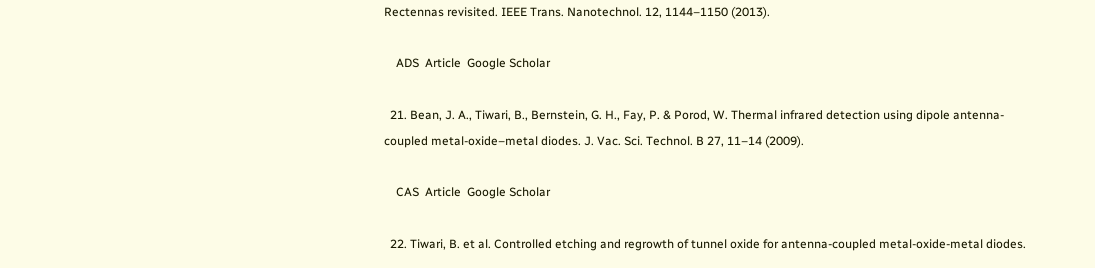Rectennas revisited. IEEE Trans. Nanotechnol. 12, 1144–1150 (2013).

    ADS  Article  Google Scholar

  21. Bean, J. A., Tiwari, B., Bernstein, G. H., Fay, P. & Porod, W. Thermal infrared detection using dipole antenna-coupled metal-oxide–metal diodes. J. Vac. Sci. Technol. B 27, 11–14 (2009).

    CAS  Article  Google Scholar

  22. Tiwari, B. et al. Controlled etching and regrowth of tunnel oxide for antenna-coupled metal-oxide-metal diodes.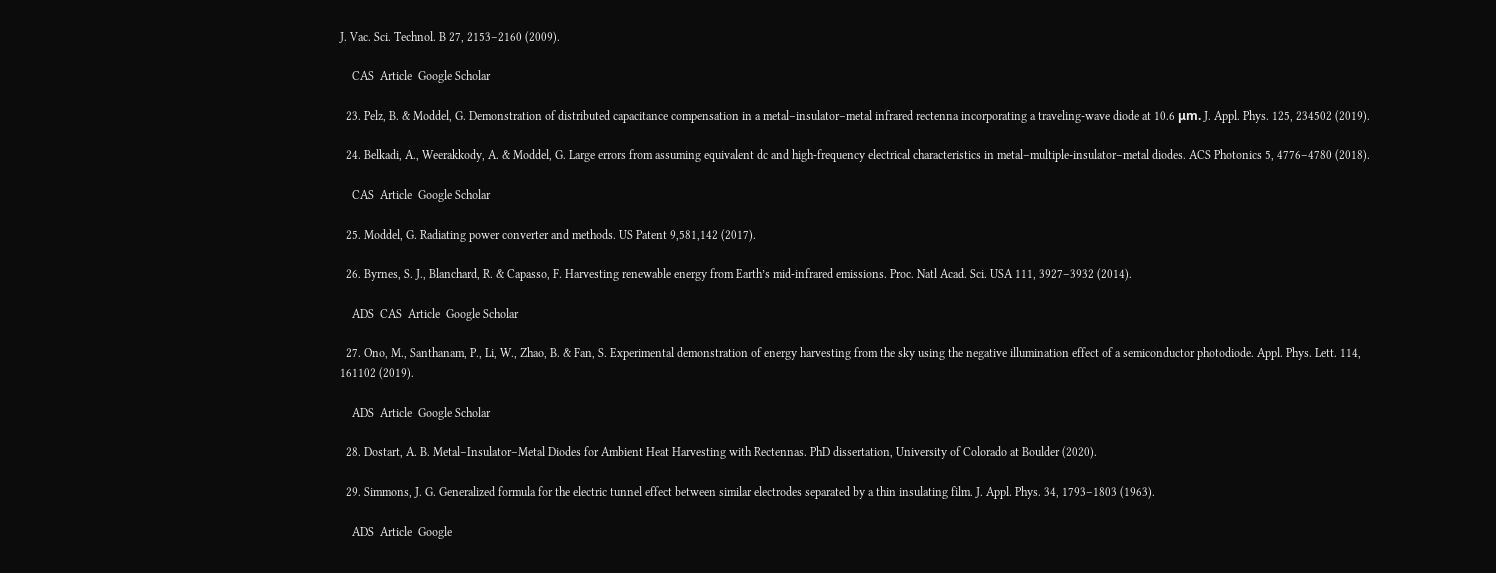J. Vac. Sci. Technol. B 27, 2153–2160 (2009).

    CAS  Article  Google Scholar

  23. Pelz, B. & Moddel, G. Demonstration of distributed capacitance compensation in a metal–insulator–metal infrared rectenna incorporating a traveling-wave diode at 10.6 μm. J. Appl. Phys. 125, 234502 (2019).

  24. Belkadi, A., Weerakkody, A. & Moddel, G. Large errors from assuming equivalent dc and high-frequency electrical characteristics in metal–multiple-insulator–metal diodes. ACS Photonics 5, 4776–4780 (2018).

    CAS  Article  Google Scholar

  25. Moddel, G. Radiating power converter and methods. US Patent 9,581,142 (2017).

  26. Byrnes, S. J., Blanchard, R. & Capasso, F. Harvesting renewable energy from Earth’s mid-infrared emissions. Proc. Natl Acad. Sci. USA 111, 3927–3932 (2014).

    ADS  CAS  Article  Google Scholar

  27. Ono, M., Santhanam, P., Li, W., Zhao, B. & Fan, S. Experimental demonstration of energy harvesting from the sky using the negative illumination effect of a semiconductor photodiode. Appl. Phys. Lett. 114, 161102 (2019).

    ADS  Article  Google Scholar

  28. Dostart, A. B. Metal–Insulator–Metal Diodes for Ambient Heat Harvesting with Rectennas. PhD dissertation, University of Colorado at Boulder (2020).

  29. Simmons, J. G. Generalized formula for the electric tunnel effect between similar electrodes separated by a thin insulating film. J. Appl. Phys. 34, 1793–1803 (1963).

    ADS  Article  Google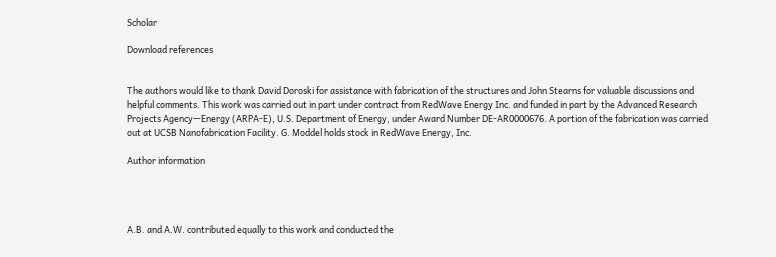Scholar

Download references


The authors would like to thank David Doroski for assistance with fabrication of the structures and John Stearns for valuable discussions and helpful comments. This work was carried out in part under contract from RedWave Energy Inc. and funded in part by the Advanced Research Projects Agency—Energy (ARPA-E), U.S. Department of Energy, under Award Number DE-AR0000676. A portion of the fabrication was carried out at UCSB Nanofabrication Facility. G. Moddel holds stock in RedWave Energy, Inc.

Author information




A.B. and A.W. contributed equally to this work and conducted the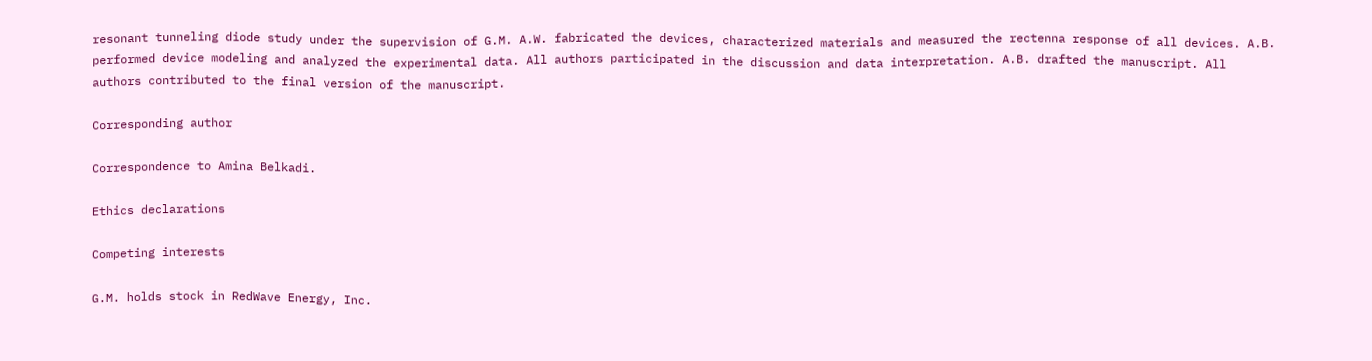resonant tunneling diode study under the supervision of G.M. A.W. fabricated the devices, characterized materials and measured the rectenna response of all devices. A.B. performed device modeling and analyzed the experimental data. All authors participated in the discussion and data interpretation. A.B. drafted the manuscript. All authors contributed to the final version of the manuscript.

Corresponding author

Correspondence to Amina Belkadi.

Ethics declarations

Competing interests

G.M. holds stock in RedWave Energy, Inc.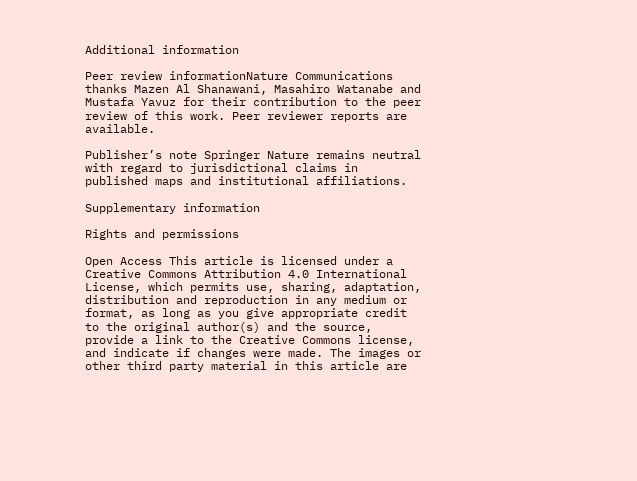Additional information

Peer review informationNature Communications thanks Mazen Al Shanawani, Masahiro Watanabe and Mustafa Yavuz for their contribution to the peer review of this work. Peer reviewer reports are available.

Publisher’s note Springer Nature remains neutral with regard to jurisdictional claims in published maps and institutional affiliations.

Supplementary information

Rights and permissions

Open Access This article is licensed under a Creative Commons Attribution 4.0 International License, which permits use, sharing, adaptation, distribution and reproduction in any medium or format, as long as you give appropriate credit to the original author(s) and the source, provide a link to the Creative Commons license, and indicate if changes were made. The images or other third party material in this article are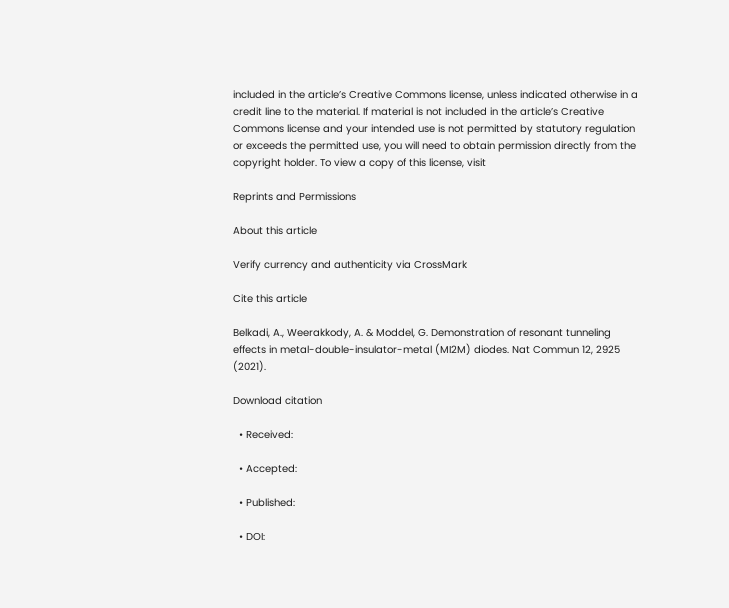included in the article’s Creative Commons license, unless indicated otherwise in a credit line to the material. If material is not included in the article’s Creative Commons license and your intended use is not permitted by statutory regulation or exceeds the permitted use, you will need to obtain permission directly from the copyright holder. To view a copy of this license, visit

Reprints and Permissions

About this article

Verify currency and authenticity via CrossMark

Cite this article

Belkadi, A., Weerakkody, A. & Moddel, G. Demonstration of resonant tunneling effects in metal-double-insulator-metal (MI2M) diodes. Nat Commun 12, 2925 (2021).

Download citation

  • Received:

  • Accepted:

  • Published:

  • DOI: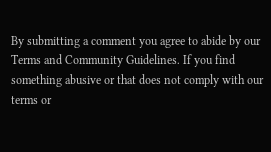By submitting a comment you agree to abide by our Terms and Community Guidelines. If you find something abusive or that does not comply with our terms or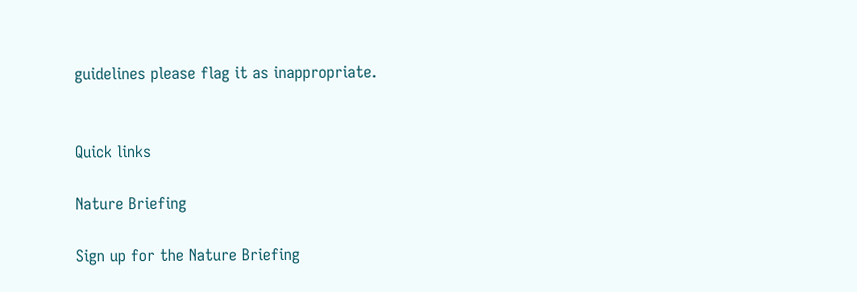guidelines please flag it as inappropriate.


Quick links

Nature Briefing

Sign up for the Nature Briefing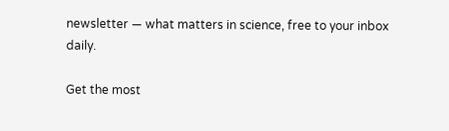newsletter — what matters in science, free to your inbox daily.

Get the most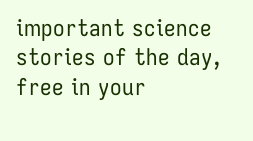important science stories of the day, free in your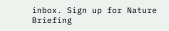inbox. Sign up for Nature Briefing